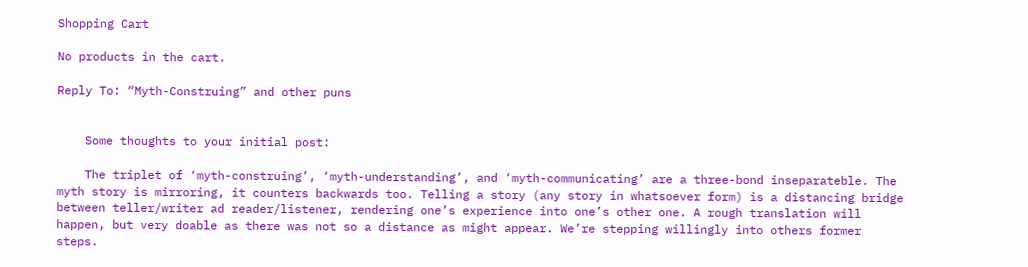Shopping Cart

No products in the cart.

Reply To: “Myth-Construing” and other puns


    Some thoughts to your initial post:

    The triplet of ‘myth-construing’, ‘myth-understanding’, and ‘myth-communicating’ are a three-bond inseparateble. The myth story is mirroring, it counters backwards too. Telling a story (any story in whatsoever form) is a distancing bridge between teller/writer ad reader/listener, rendering one’s experience into one’s other one. A rough translation will happen, but very doable as there was not so a distance as might appear. We’re stepping willingly into others former steps.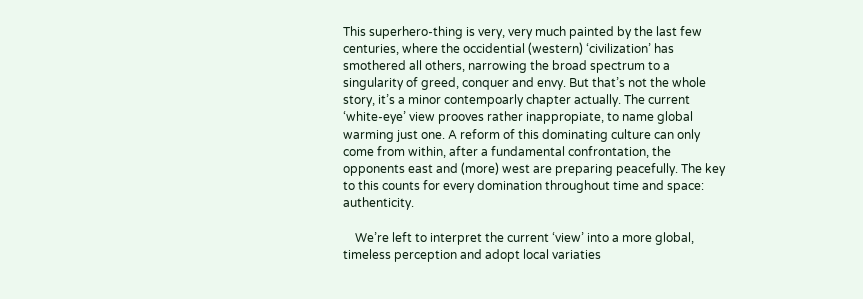This superhero-thing is very, very much painted by the last few centuries, where the occidential (western) ‘civilization’ has smothered all others, narrowing the broad spectrum to a singularity of greed, conquer and envy. But that’s not the whole story, it’s a minor contempoarly chapter actually. The current ‘white-eye’ view prooves rather inappropiate, to name global warming just one. A reform of this dominating culture can only come from within, after a fundamental confrontation, the opponents east and (more) west are preparing peacefully. The key to this counts for every domination throughout time and space: authenticity.

    We’re left to interpret the current ‘view’ into a more global, timeless perception and adopt local variaties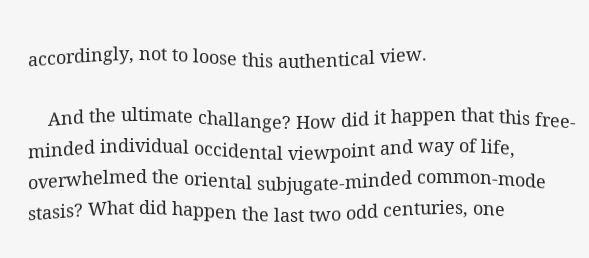accordingly, not to loose this authentical view.

    And the ultimate challange? How did it happen that this free-minded individual occidental viewpoint and way of life, overwhelmed the oriental subjugate-minded common-mode stasis? What did happen the last two odd centuries, one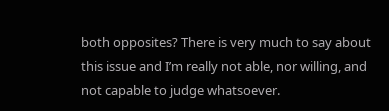both opposites? There is very much to say about this issue and I’m really not able, nor willing, and not capable to judge whatsoever.